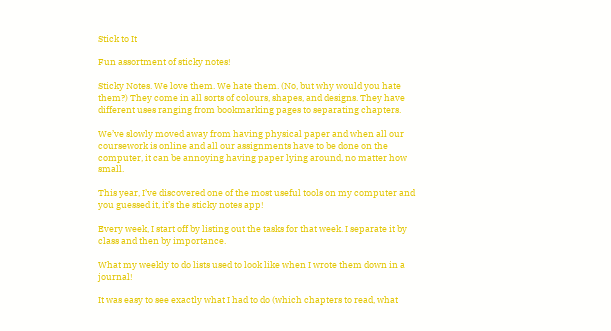Stick to It

Fun assortment of sticky notes!

Sticky Notes. We love them. We hate them. (No, but why would you hate them?) They come in all sorts of colours, shapes, and designs. They have different uses ranging from bookmarking pages to separating chapters.

We’ve slowly moved away from having physical paper and when all our coursework is online and all our assignments have to be done on the computer, it can be annoying having paper lying around, no matter how small.

This year, I’ve discovered one of the most useful tools on my computer and you guessed it, it’s the sticky notes app!

Every week, I start off by listing out the tasks for that week. I separate it by class and then by importance.

What my weekly to do lists used to look like when I wrote them down in a journal!

It was easy to see exactly what I had to do (which chapters to read, what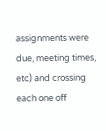assignments were due, meeting times, etc) and crossing each one off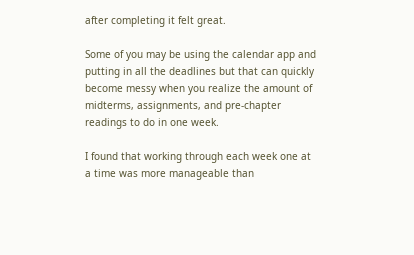after completing it felt great.

Some of you may be using the calendar app and putting in all the deadlines but that can quickly become messy when you realize the amount of midterms, assignments, and pre-chapter readings to do in one week.

I found that working through each week one at a time was more manageable than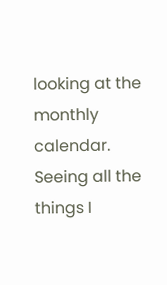looking at the monthly calendar. Seeing all the things I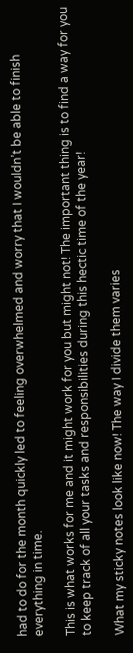had to do for the month quickly led to feeling overwhelmed and worry that I wouldn’t be able to finish everything in time.

This is what works for me and it might work for you but might not! The important thing is to find a way for you to keep track of all your tasks and responsibilities during this hectic time of the year!

What my sticky notes look like now! The way I divide them varies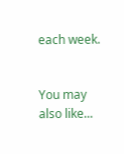each week.


You may also like...